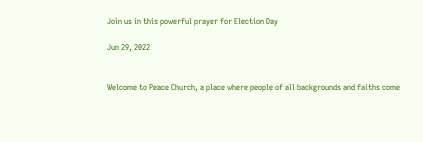Join us in this powerful prayer for Election Day

Jun 29, 2022


Welcome to Peace Church, a place where people of all backgrounds and faiths come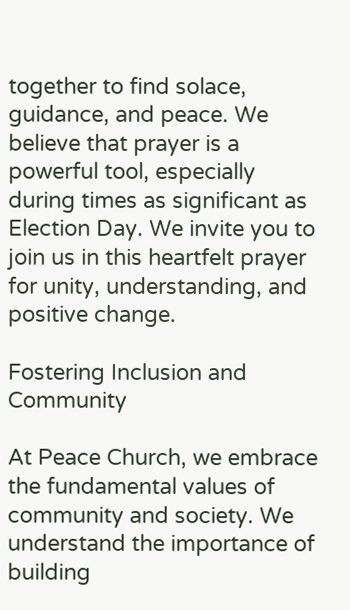together to find solace, guidance, and peace. We believe that prayer is a powerful tool, especially during times as significant as Election Day. We invite you to join us in this heartfelt prayer for unity, understanding, and positive change.

Fostering Inclusion and Community

At Peace Church, we embrace the fundamental values of community and society. We understand the importance of building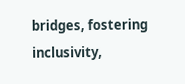bridges, fostering inclusivity,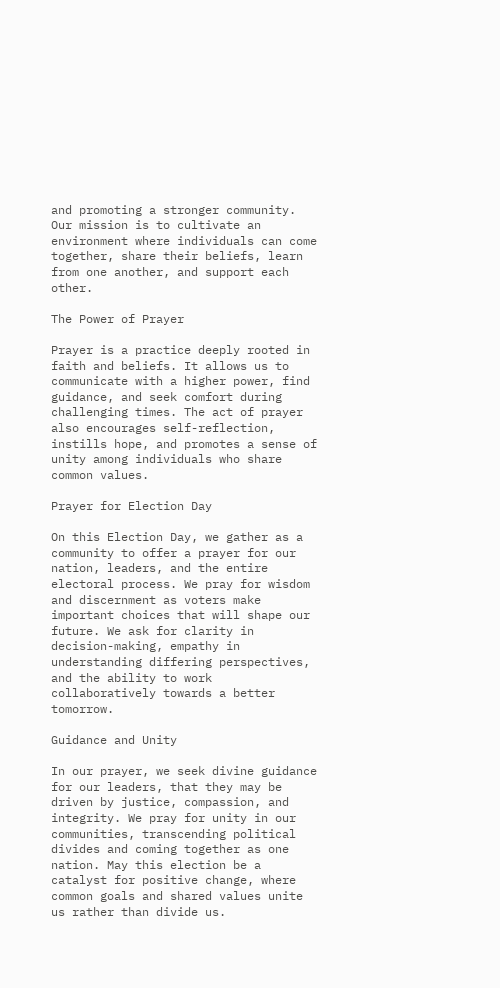and promoting a stronger community. Our mission is to cultivate an environment where individuals can come together, share their beliefs, learn from one another, and support each other.

The Power of Prayer

Prayer is a practice deeply rooted in faith and beliefs. It allows us to communicate with a higher power, find guidance, and seek comfort during challenging times. The act of prayer also encourages self-reflection, instills hope, and promotes a sense of unity among individuals who share common values.

Prayer for Election Day

On this Election Day, we gather as a community to offer a prayer for our nation, leaders, and the entire electoral process. We pray for wisdom and discernment as voters make important choices that will shape our future. We ask for clarity in decision-making, empathy in understanding differing perspectives, and the ability to work collaboratively towards a better tomorrow.

Guidance and Unity

In our prayer, we seek divine guidance for our leaders, that they may be driven by justice, compassion, and integrity. We pray for unity in our communities, transcending political divides and coming together as one nation. May this election be a catalyst for positive change, where common goals and shared values unite us rather than divide us.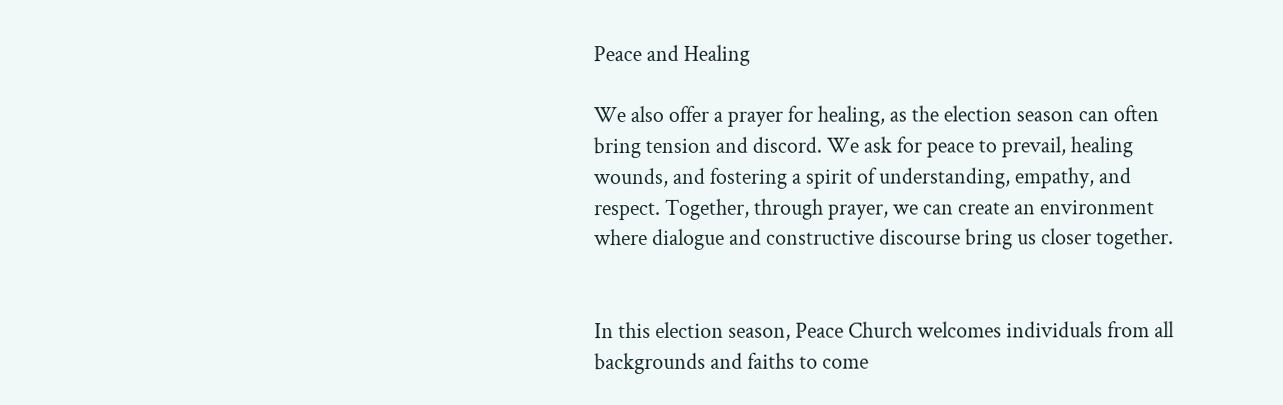Peace and Healing

We also offer a prayer for healing, as the election season can often bring tension and discord. We ask for peace to prevail, healing wounds, and fostering a spirit of understanding, empathy, and respect. Together, through prayer, we can create an environment where dialogue and constructive discourse bring us closer together.


In this election season, Peace Church welcomes individuals from all backgrounds and faiths to come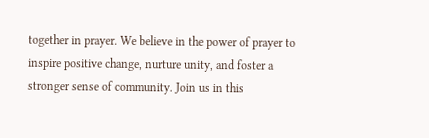together in prayer. We believe in the power of prayer to inspire positive change, nurture unity, and foster a stronger sense of community. Join us in this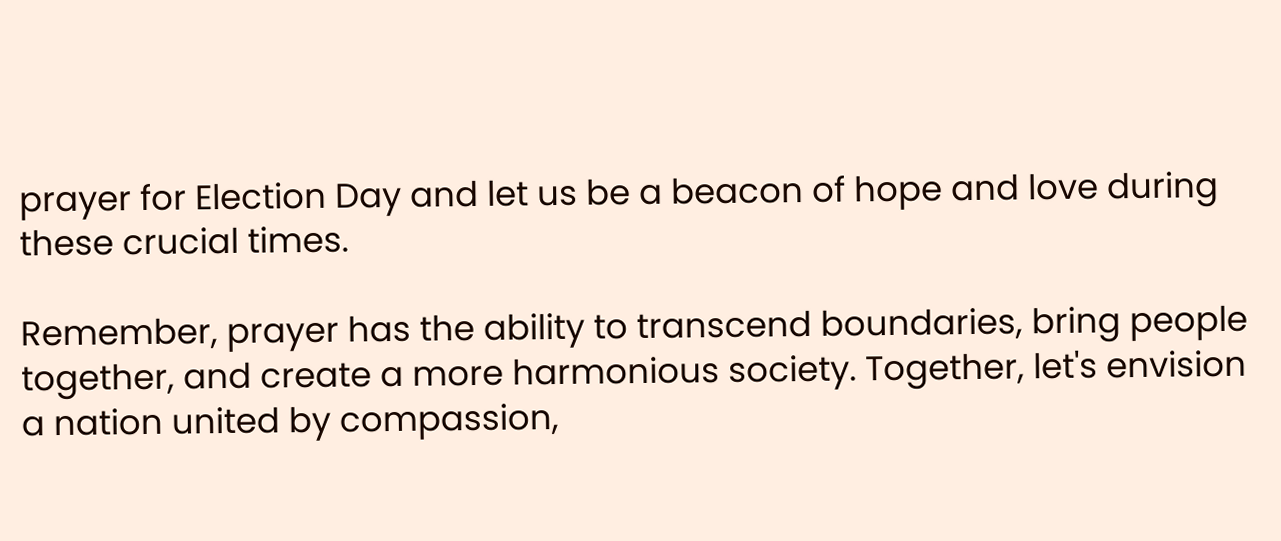prayer for Election Day and let us be a beacon of hope and love during these crucial times.

Remember, prayer has the ability to transcend boundaries, bring people together, and create a more harmonious society. Together, let's envision a nation united by compassion,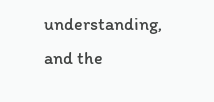understanding, and the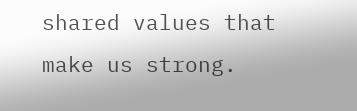shared values that make us strong.